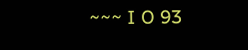~~~ I O 93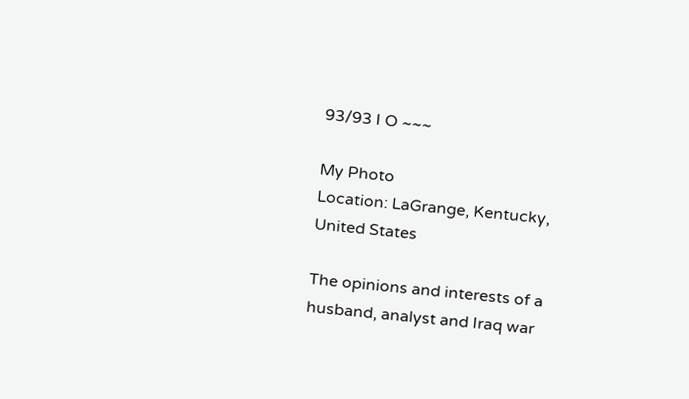93/93 I O ~~~

My Photo
Location: LaGrange, Kentucky, United States

The opinions and interests of a husband, analyst and Iraq war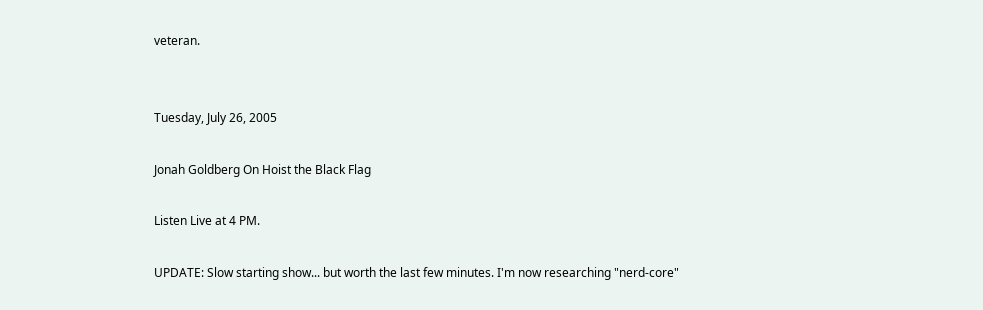veteran.


Tuesday, July 26, 2005

Jonah Goldberg On Hoist the Black Flag

Listen Live at 4 PM.

UPDATE: Slow starting show... but worth the last few minutes. I'm now researching "nerd-core"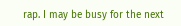rap. I may be busy for the next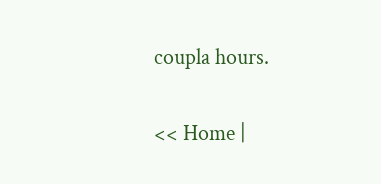coupla hours.

<< Home |